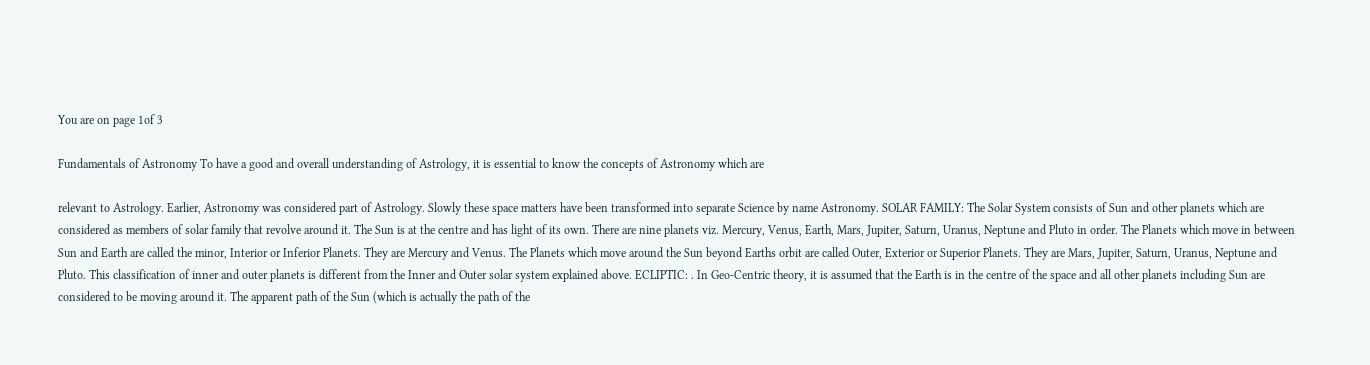You are on page 1of 3

Fundamentals of Astronomy To have a good and overall understanding of Astrology, it is essential to know the concepts of Astronomy which are

relevant to Astrology. Earlier, Astronomy was considered part of Astrology. Slowly these space matters have been transformed into separate Science by name Astronomy. SOLAR FAMILY: The Solar System consists of Sun and other planets which are considered as members of solar family that revolve around it. The Sun is at the centre and has light of its own. There are nine planets viz. Mercury, Venus, Earth, Mars, Jupiter, Saturn, Uranus, Neptune and Pluto in order. The Planets which move in between Sun and Earth are called the minor, Interior or Inferior Planets. They are Mercury and Venus. The Planets which move around the Sun beyond Earths orbit are called Outer, Exterior or Superior Planets. They are Mars, Jupiter, Saturn, Uranus, Neptune and Pluto. This classification of inner and outer planets is different from the Inner and Outer solar system explained above. ECLIPTIC: . In Geo-Centric theory, it is assumed that the Earth is in the centre of the space and all other planets including Sun are considered to be moving around it. The apparent path of the Sun (which is actually the path of the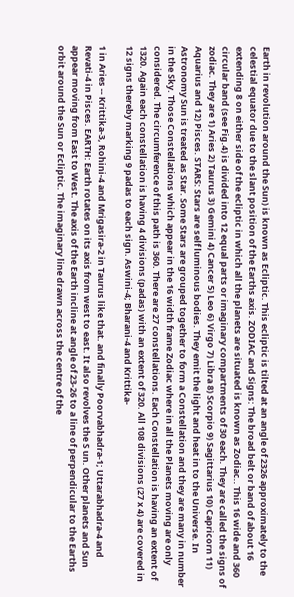Earth in revolution around the Sun) is known as Ecliptic. This ecliptic is tilted at an angle of 2326 approximately to the celestial equator due to the slant position of the Earths axis. ZODIAC and Signs: The broad belt or band of about 16 extending 8 on either side of the ecliptic in which all the planets are situated is known as Zodiac.. This 16 wide and 360 circular band (see Fig.4) is divided into 12 equal parts or imaginary compartments of 30 each. They are called the signs of zodiac. They are 1) Aries 2) Taurus 3) Gemini 4) Cancer 5) Leo 6) Virgo 7) Libra 8) Scorpio 9) Sagittarius 10) Capricorn 11) Aquarius and 12) Pisces. STARS: Stars are self luminous bodies. They emit the light and heat in to the Universe. In Astronomy Sun is treated as Star. Some Stars are grouped together to form a Constellation and they are many in number in the Sky. Those Constellations which appear in the 16 width frame Zodiac where in all the Planets moving are only considered. The circumference of this path is 360. There are 27 constellations. Each Constellation is having an extent of 1320. Again each constellation is having 4 divisions (padas) with an extent of 320. All 108 divisions (27 x 4) are covered in 12 signs thereby marking 9 padas to each sign. Aswini-4; Bharani-4 and Krittika-

1 in Aries -- Krittika-3, Rohini-4 and Mrigasira-2 in Taurus like that. and finally Poorvabhadra-1; Uttarabhadra-4 and Revati-4 in Pisces. EARTH: Earth rotates on its axis from west to east. It also revolves the S un. Other planets and Sun appear moving from East to West. The axis of the Earth incline at angle of 23-26 to a line of perpendicular to the Earths orbit around the Sun or Ecliptic. The imaginary line drawn across the centre of the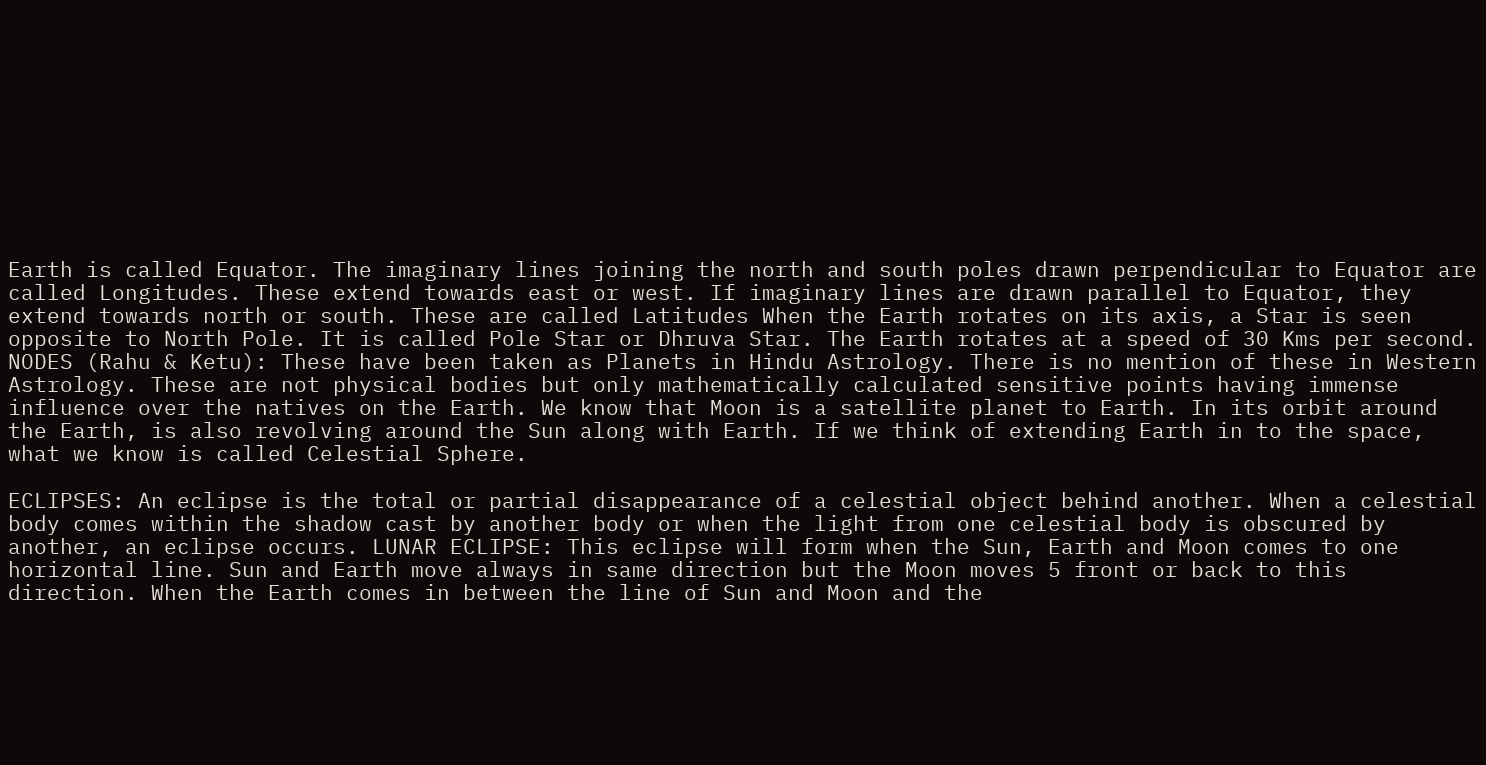Earth is called Equator. The imaginary lines joining the north and south poles drawn perpendicular to Equator are called Longitudes. These extend towards east or west. If imaginary lines are drawn parallel to Equator, they extend towards north or south. These are called Latitudes When the Earth rotates on its axis, a Star is seen opposite to North Pole. It is called Pole Star or Dhruva Star. The Earth rotates at a speed of 30 Kms per second. NODES (Rahu & Ketu): These have been taken as Planets in Hindu Astrology. There is no mention of these in Western Astrology. These are not physical bodies but only mathematically calculated sensitive points having immense influence over the natives on the Earth. We know that Moon is a satellite planet to Earth. In its orbit around the Earth, is also revolving around the Sun along with Earth. If we think of extending Earth in to the space, what we know is called Celestial Sphere.

ECLIPSES: An eclipse is the total or partial disappearance of a celestial object behind another. When a celestial body comes within the shadow cast by another body or when the light from one celestial body is obscured by another, an eclipse occurs. LUNAR ECLIPSE: This eclipse will form when the Sun, Earth and Moon comes to one horizontal line. Sun and Earth move always in same direction but the Moon moves 5 front or back to this direction. When the Earth comes in between the line of Sun and Moon and the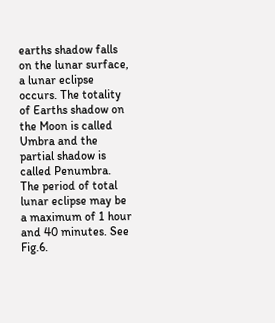earths shadow falls on the lunar surface, a lunar eclipse occurs. The totality of Earths shadow on the Moon is called Umbra and the partial shadow is called Penumbra. The period of total lunar eclipse may be a maximum of 1 hour and 40 minutes. See Fig.6.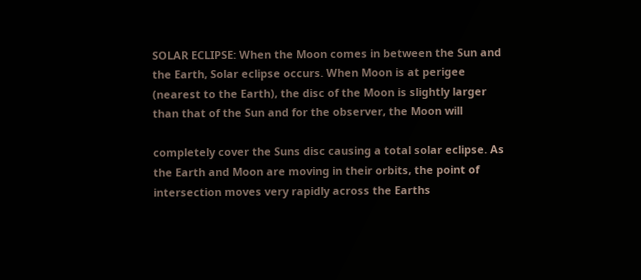SOLAR ECLIPSE: When the Moon comes in between the Sun and the Earth, Solar eclipse occurs. When Moon is at perigee (nearest to the Earth), the disc of the Moon is slightly larger than that of the Sun and for the observer, the Moon will

completely cover the Suns disc causing a total solar eclipse. As the Earth and Moon are moving in their orbits, the point of intersection moves very rapidly across the Earths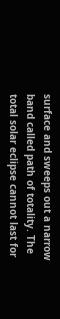surface and sweeps out a narrow band called path of totality. The total solar eclipse cannot last for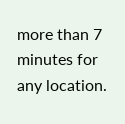more than 7 minutes for any location.